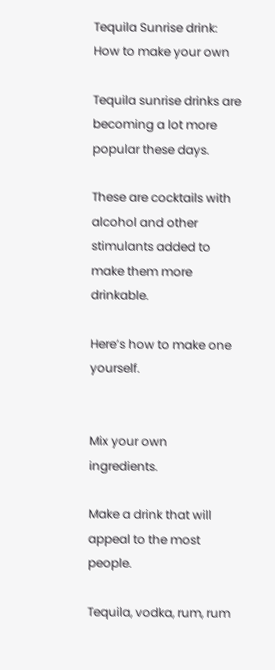Tequila Sunrise drink: How to make your own

Tequila sunrise drinks are becoming a lot more popular these days.

These are cocktails with alcohol and other stimulants added to make them more drinkable.

Here’s how to make one yourself.


Mix your own ingredients.

Make a drink that will appeal to the most people.

Tequila, vodka, rum, rum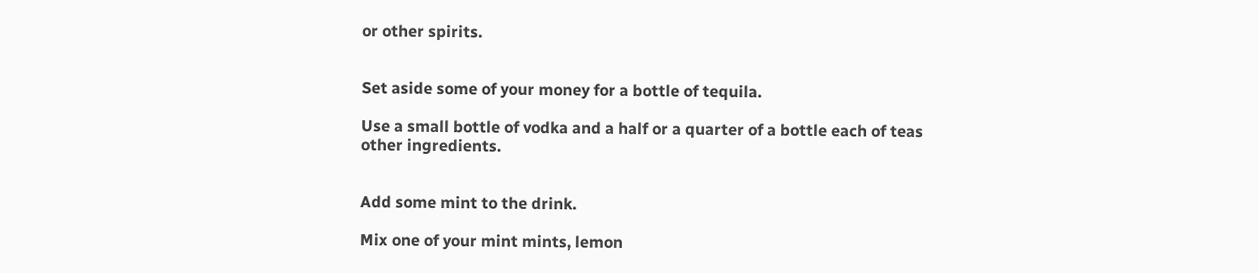or other spirits.


Set aside some of your money for a bottle of tequila.

Use a small bottle of vodka and a half or a quarter of a bottle each of teas other ingredients.


Add some mint to the drink.

Mix one of your mint mints, lemon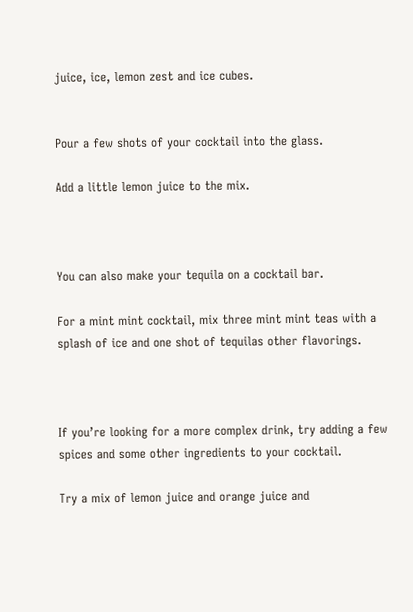juice, ice, lemon zest and ice cubes.


Pour a few shots of your cocktail into the glass.

Add a little lemon juice to the mix.



You can also make your tequila on a cocktail bar.

For a mint mint cocktail, mix three mint mint teas with a splash of ice and one shot of tequilas other flavorings.



If you’re looking for a more complex drink, try adding a few spices and some other ingredients to your cocktail.

Try a mix of lemon juice and orange juice and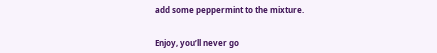add some peppermint to the mixture.


Enjoy, you’ll never go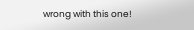wrong with this one!